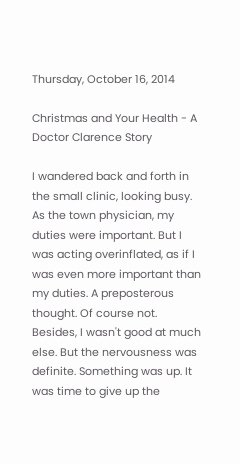Thursday, October 16, 2014

Christmas and Your Health - A Doctor Clarence Story

I wandered back and forth in the small clinic, looking busy. As the town physician, my duties were important. But I was acting overinflated, as if I was even more important than my duties. A preposterous thought. Of course not. Besides, I wasn't good at much else. But the nervousness was definite. Something was up. It was time to give up the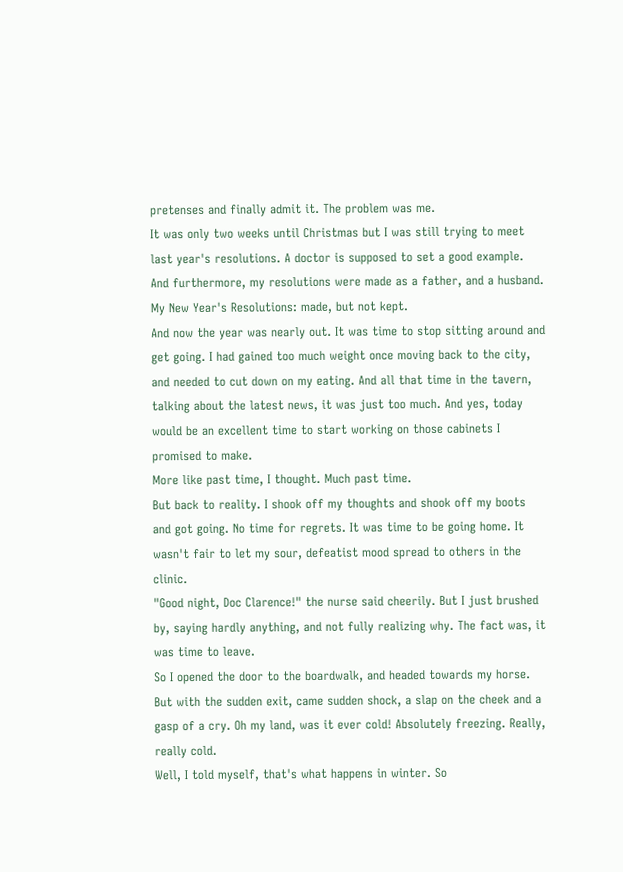pretenses and finally admit it. The problem was me.
It was only two weeks until Christmas but I was still trying to meet last year's resolutions. A doctor is supposed to set a good example. And furthermore, my resolutions were made as a father, and a husband. My New Year's Resolutions: made, but not kept.
And now the year was nearly out. It was time to stop sitting around and get going. I had gained too much weight once moving back to the city, and needed to cut down on my eating. And all that time in the tavern, talking about the latest news, it was just too much. And yes, today would be an excellent time to start working on those cabinets I promised to make.
More like past time, I thought. Much past time.
But back to reality. I shook off my thoughts and shook off my boots and got going. No time for regrets. It was time to be going home. It wasn't fair to let my sour, defeatist mood spread to others in the clinic.
"Good night, Doc Clarence!" the nurse said cheerily. But I just brushed by, saying hardly anything, and not fully realizing why. The fact was, it was time to leave.
So I opened the door to the boardwalk, and headed towards my horse. But with the sudden exit, came sudden shock, a slap on the cheek and a gasp of a cry. Oh my land, was it ever cold! Absolutely freezing. Really, really cold.
Well, I told myself, that's what happens in winter. So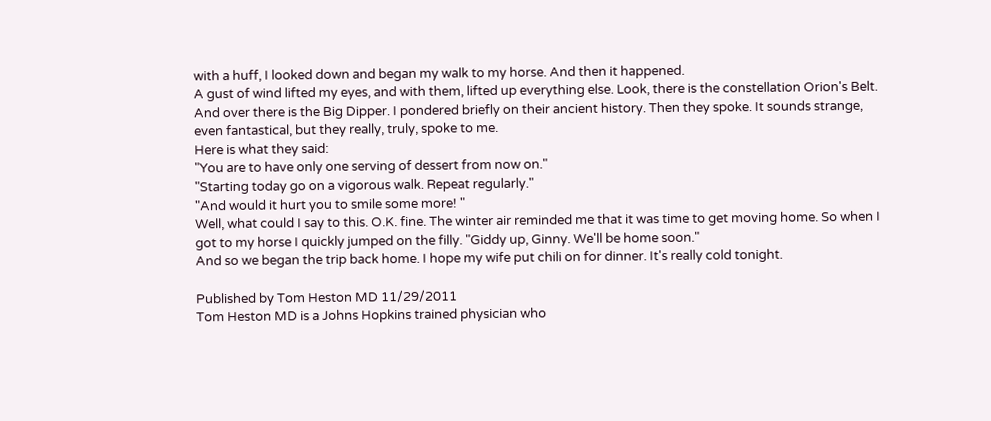with a huff, I looked down and began my walk to my horse. And then it happened.
A gust of wind lifted my eyes, and with them, lifted up everything else. Look, there is the constellation Orion's Belt. And over there is the Big Dipper. I pondered briefly on their ancient history. Then they spoke. It sounds strange, even fantastical, but they really, truly, spoke to me.
Here is what they said:
"You are to have only one serving of dessert from now on."
"Starting today go on a vigorous walk. Repeat regularly."
"And would it hurt you to smile some more! "
Well, what could I say to this. O.K. fine. The winter air reminded me that it was time to get moving home. So when I got to my horse I quickly jumped on the filly. "Giddy up, Ginny. We'll be home soon."
And so we began the trip back home. I hope my wife put chili on for dinner. It's really cold tonight.

Published by Tom Heston MD 11/29/2011
Tom Heston MD is a Johns Hopkins trained physician who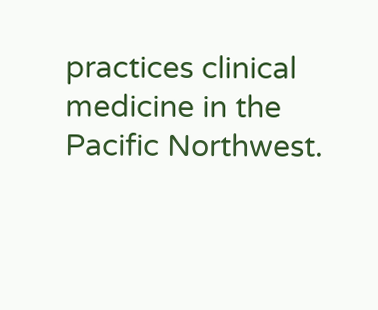practices clinical medicine in the Pacific Northwest.